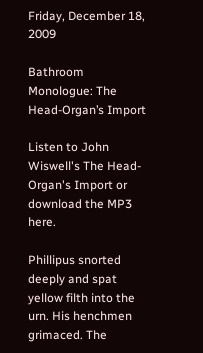Friday, December 18, 2009

Bathroom Monologue: The Head-Organ’s Import

Listen to John Wiswell's The Head-Organ's Import or download the MP3 here.

Phillipus snorted deeply and spat yellow filth into the urn. His henchmen grimaced. The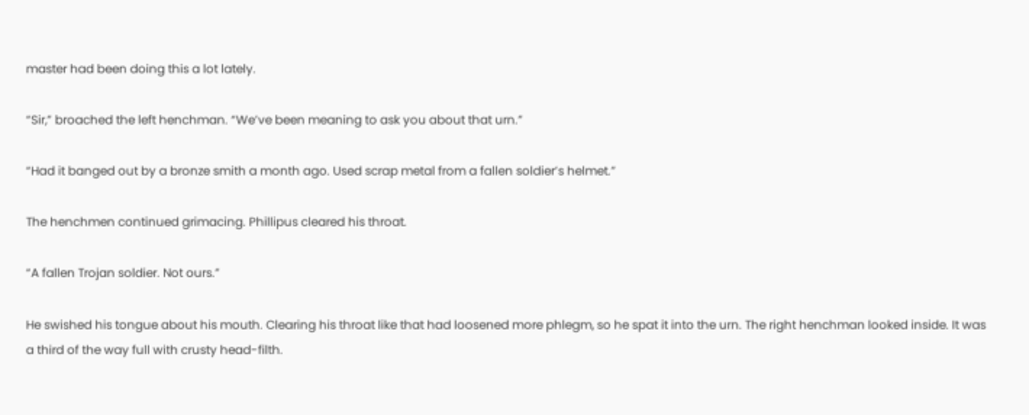master had been doing this a lot lately.

“Sir,” broached the left henchman. “We’ve been meaning to ask you about that urn.”

“Had it banged out by a bronze smith a month ago. Used scrap metal from a fallen soldier’s helmet.”

The henchmen continued grimacing. Phillipus cleared his throat.

“A fallen Trojan soldier. Not ours.”

He swished his tongue about his mouth. Clearing his throat like that had loosened more phlegm, so he spat it into the urn. The right henchman looked inside. It was a third of the way full with crusty head-filth.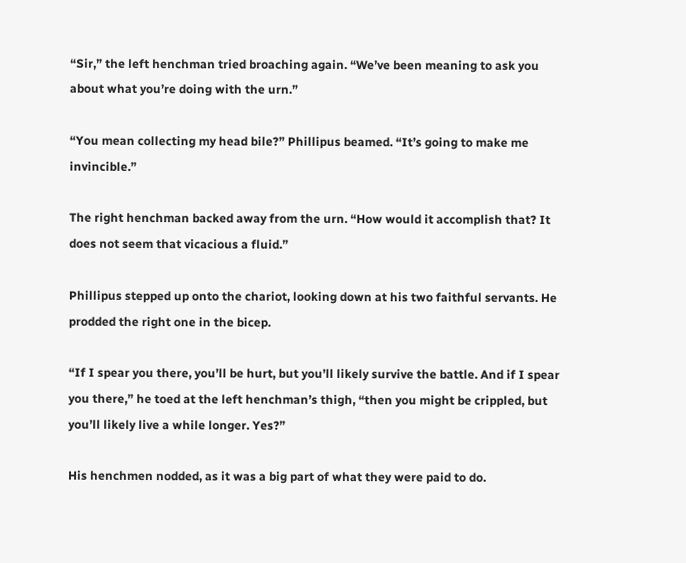“Sir,” the left henchman tried broaching again. “We’ve been meaning to ask you about what you’re doing with the urn.”

“You mean collecting my head bile?” Phillipus beamed. “It’s going to make me invincible.”

The right henchman backed away from the urn. “How would it accomplish that? It does not seem that vicacious a fluid.”

Phillipus stepped up onto the chariot, looking down at his two faithful servants. He prodded the right one in the bicep.

“If I spear you there, you’ll be hurt, but you’ll likely survive the battle. And if I spear you there,” he toed at the left henchman’s thigh, “then you might be crippled, but you’ll likely live a while longer. Yes?”

His henchmen nodded, as it was a big part of what they were paid to do.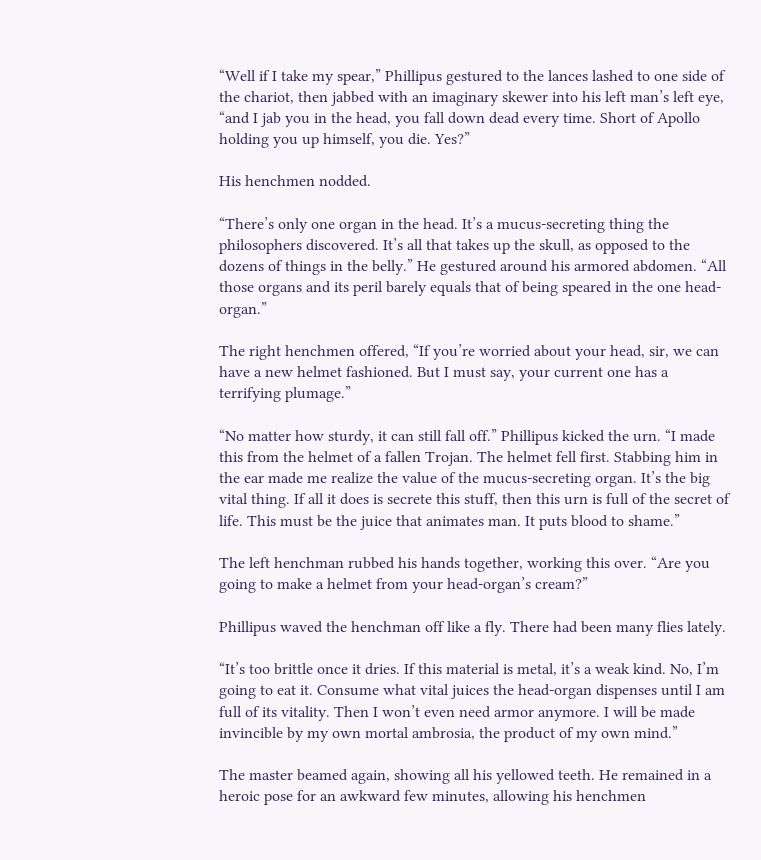“Well if I take my spear,” Phillipus gestured to the lances lashed to one side of the chariot, then jabbed with an imaginary skewer into his left man’s left eye, “and I jab you in the head, you fall down dead every time. Short of Apollo holding you up himself, you die. Yes?”

His henchmen nodded.

“There’s only one organ in the head. It’s a mucus-secreting thing the philosophers discovered. It’s all that takes up the skull, as opposed to the dozens of things in the belly.” He gestured around his armored abdomen. “All those organs and its peril barely equals that of being speared in the one head-organ.”

The right henchmen offered, “If you’re worried about your head, sir, we can have a new helmet fashioned. But I must say, your current one has a terrifying plumage.”

“No matter how sturdy, it can still fall off.” Phillipus kicked the urn. “I made this from the helmet of a fallen Trojan. The helmet fell first. Stabbing him in the ear made me realize the value of the mucus-secreting organ. It’s the big vital thing. If all it does is secrete this stuff, then this urn is full of the secret of life. This must be the juice that animates man. It puts blood to shame.”

The left henchman rubbed his hands together, working this over. “Are you going to make a helmet from your head-organ’s cream?”

Phillipus waved the henchman off like a fly. There had been many flies lately.

“It’s too brittle once it dries. If this material is metal, it’s a weak kind. No, I’m going to eat it. Consume what vital juices the head-organ dispenses until I am full of its vitality. Then I won’t even need armor anymore. I will be made invincible by my own mortal ambrosia, the product of my own mind.”

The master beamed again, showing all his yellowed teeth. He remained in a heroic pose for an awkward few minutes, allowing his henchmen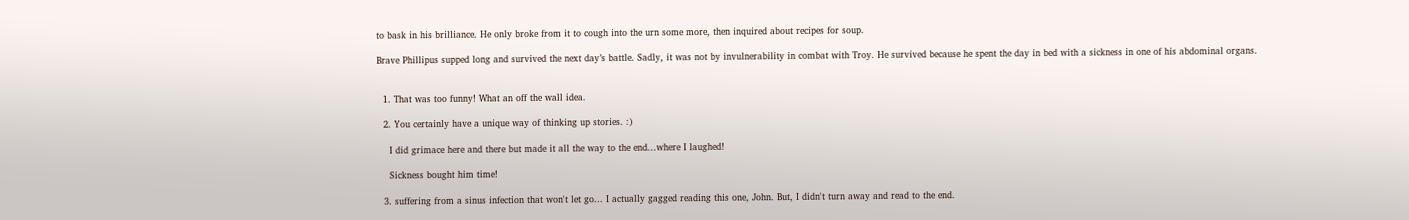to bask in his brilliance. He only broke from it to cough into the urn some more, then inquired about recipes for soup.

Brave Phillipus supped long and survived the next day’s battle. Sadly, it was not by invulnerability in combat with Troy. He survived because he spent the day in bed with a sickness in one of his abdominal organs.


  1. That was too funny! What an off the wall idea.

  2. You certainly have a unique way of thinking up stories. :)

    I did grimace here and there but made it all the way to the end...where I laughed!

    Sickness bought him time!

  3. suffering from a sinus infection that won't let go... I actually gagged reading this one, John. But, I didn't turn away and read to the end.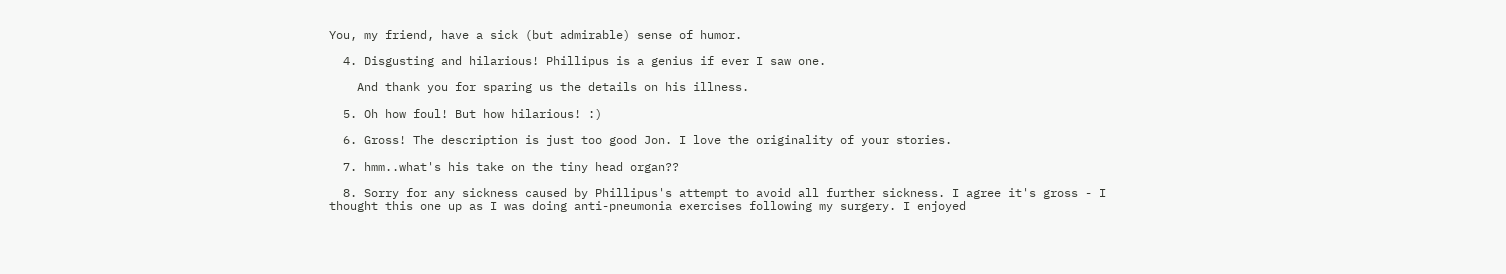You, my friend, have a sick (but admirable) sense of humor.

  4. Disgusting and hilarious! Phillipus is a genius if ever I saw one.

    And thank you for sparing us the details on his illness.

  5. Oh how foul! But how hilarious! :)

  6. Gross! The description is just too good Jon. I love the originality of your stories.

  7. hmm..what's his take on the tiny head organ??

  8. Sorry for any sickness caused by Phillipus's attempt to avoid all further sickness. I agree it's gross - I thought this one up as I was doing anti-pneumonia exercises following my surgery. I enjoyed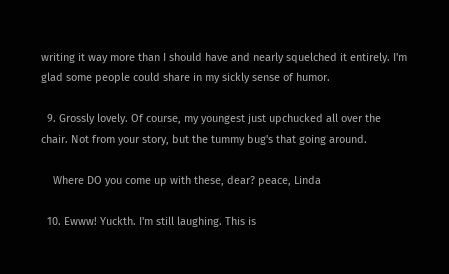writing it way more than I should have and nearly squelched it entirely. I'm glad some people could share in my sickly sense of humor.

  9. Grossly lovely. Of course, my youngest just upchucked all over the chair. Not from your story, but the tummy bug's that going around.

    Where DO you come up with these, dear? peace, Linda

  10. Ewww! Yuckth. I'm still laughing. This is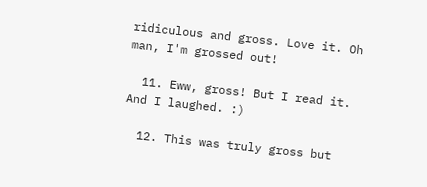ridiculous and gross. Love it. Oh man, I'm grossed out!

  11. Eww, gross! But I read it. And I laughed. :)

  12. This was truly gross but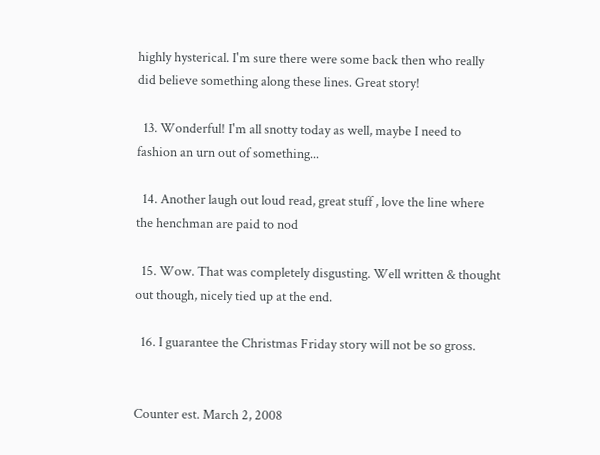highly hysterical. I'm sure there were some back then who really did believe something along these lines. Great story!

  13. Wonderful! I'm all snotty today as well, maybe I need to fashion an urn out of something...

  14. Another laugh out loud read, great stuff , love the line where the henchman are paid to nod

  15. Wow. That was completely disgusting. Well written & thought out though, nicely tied up at the end.

  16. I guarantee the Christmas Friday story will not be so gross.


Counter est. March 2, 2008